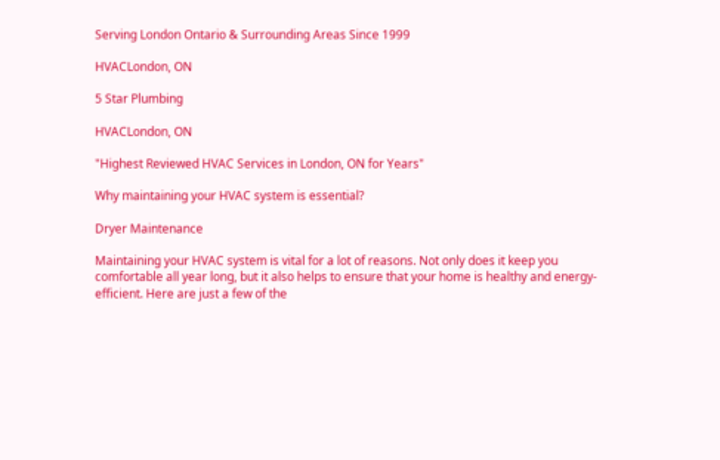Serving London Ontario & Surrounding Areas Since 1999

HVACLondon, ON

5 Star Plumbing

HVACLondon, ON

"Highest Reviewed HVAC Services in London, ON for Years"

Why maintaining your HVAC system is essential?

Dryer Maintenance

Maintaining your HVAC system is vital for a lot of reasons. Not only does it keep you comfortable all year long, but it also helps to ensure that your home is healthy and energy-efficient. Here are just a few of the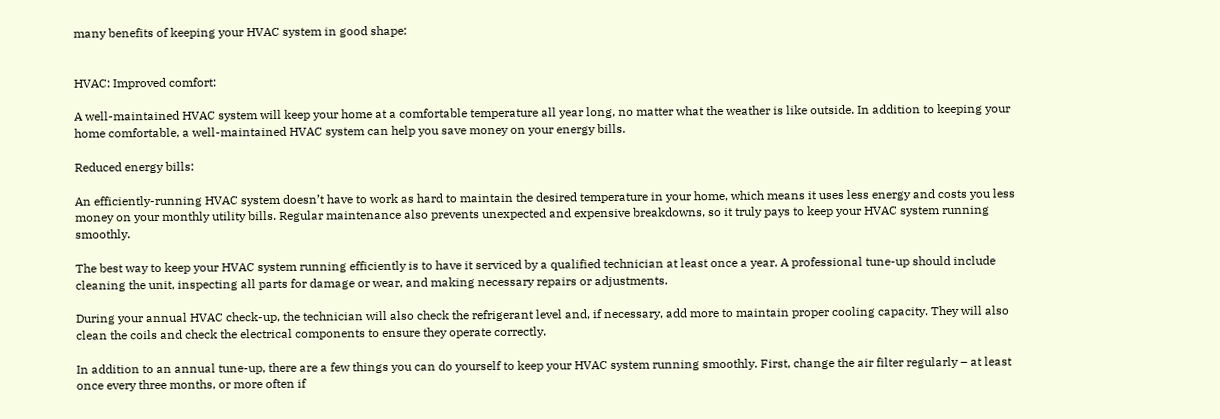many benefits of keeping your HVAC system in good shape:


HVAC: Improved comfort:

A well-maintained HVAC system will keep your home at a comfortable temperature all year long, no matter what the weather is like outside. In addition to keeping your home comfortable, a well-maintained HVAC system can help you save money on your energy bills.

Reduced energy bills:

An efficiently-running HVAC system doesn’t have to work as hard to maintain the desired temperature in your home, which means it uses less energy and costs you less money on your monthly utility bills. Regular maintenance also prevents unexpected and expensive breakdowns, so it truly pays to keep your HVAC system running smoothly.

The best way to keep your HVAC system running efficiently is to have it serviced by a qualified technician at least once a year. A professional tune-up should include cleaning the unit, inspecting all parts for damage or wear, and making necessary repairs or adjustments.

During your annual HVAC check-up, the technician will also check the refrigerant level and, if necessary, add more to maintain proper cooling capacity. They will also clean the coils and check the electrical components to ensure they operate correctly.

In addition to an annual tune-up, there are a few things you can do yourself to keep your HVAC system running smoothly. First, change the air filter regularly – at least once every three months, or more often if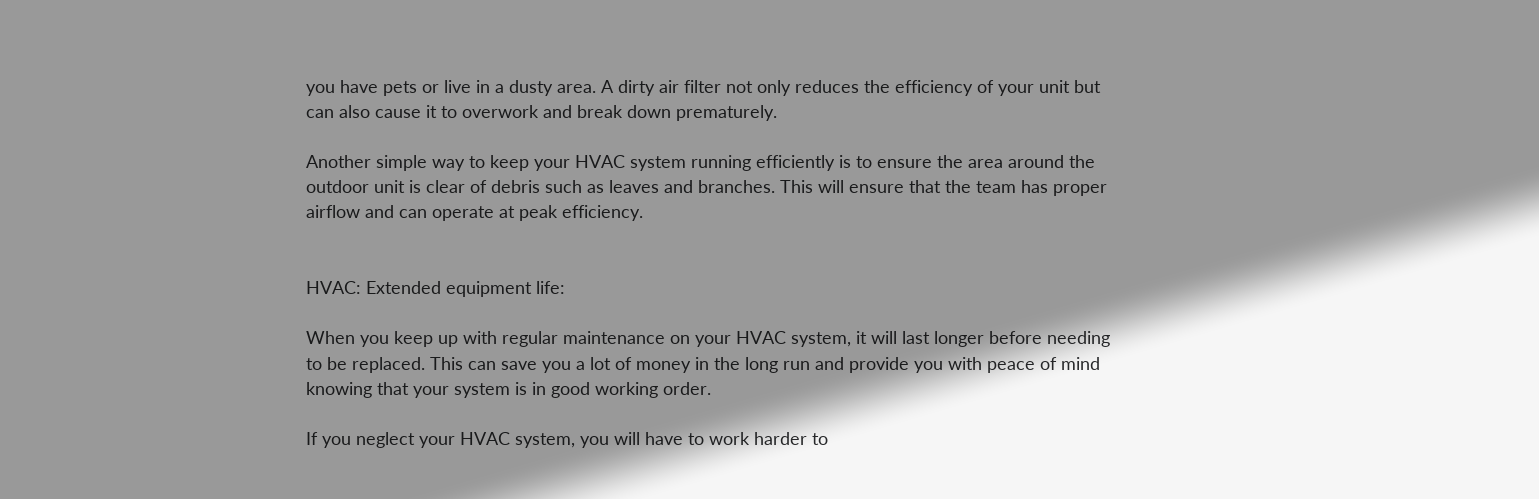you have pets or live in a dusty area. A dirty air filter not only reduces the efficiency of your unit but can also cause it to overwork and break down prematurely.

Another simple way to keep your HVAC system running efficiently is to ensure the area around the outdoor unit is clear of debris such as leaves and branches. This will ensure that the team has proper airflow and can operate at peak efficiency.


HVAC: Extended equipment life:

When you keep up with regular maintenance on your HVAC system, it will last longer before needing to be replaced. This can save you a lot of money in the long run and provide you with peace of mind knowing that your system is in good working order.

If you neglect your HVAC system, you will have to work harder to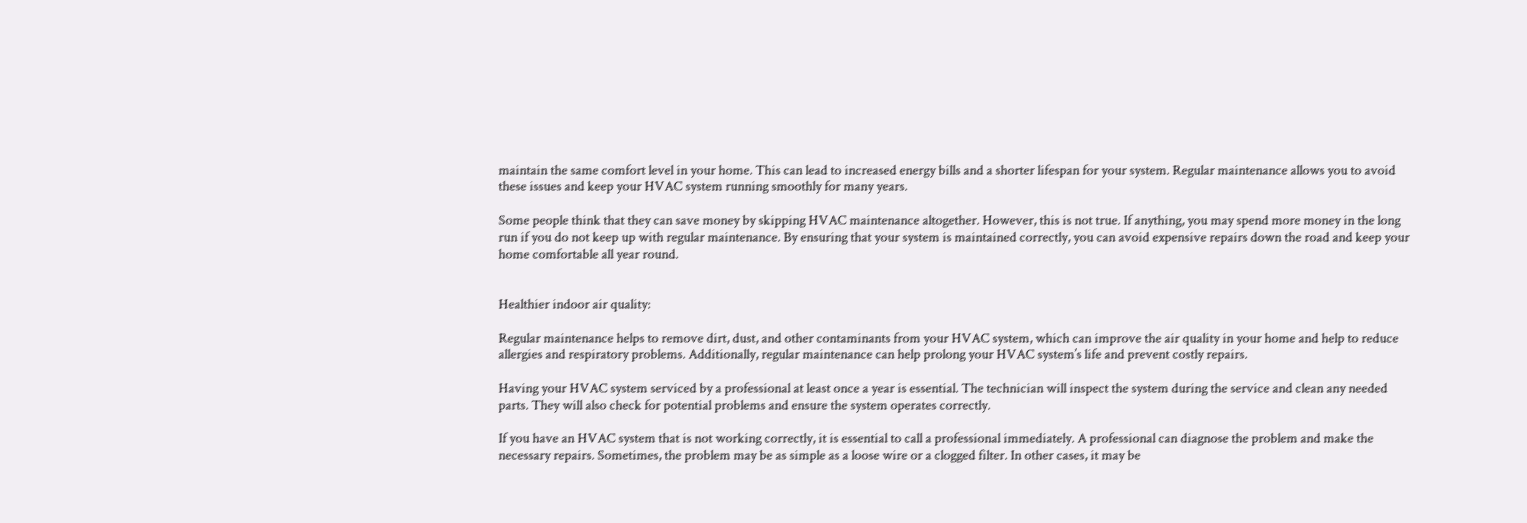maintain the same comfort level in your home. This can lead to increased energy bills and a shorter lifespan for your system. Regular maintenance allows you to avoid these issues and keep your HVAC system running smoothly for many years.

Some people think that they can save money by skipping HVAC maintenance altogether. However, this is not true. If anything, you may spend more money in the long run if you do not keep up with regular maintenance. By ensuring that your system is maintained correctly, you can avoid expensive repairs down the road and keep your home comfortable all year round.


Healthier indoor air quality:

Regular maintenance helps to remove dirt, dust, and other contaminants from your HVAC system, which can improve the air quality in your home and help to reduce allergies and respiratory problems. Additionally, regular maintenance can help prolong your HVAC system’s life and prevent costly repairs.

Having your HVAC system serviced by a professional at least once a year is essential. The technician will inspect the system during the service and clean any needed parts. They will also check for potential problems and ensure the system operates correctly.

If you have an HVAC system that is not working correctly, it is essential to call a professional immediately. A professional can diagnose the problem and make the necessary repairs. Sometimes, the problem may be as simple as a loose wire or a clogged filter. In other cases, it may be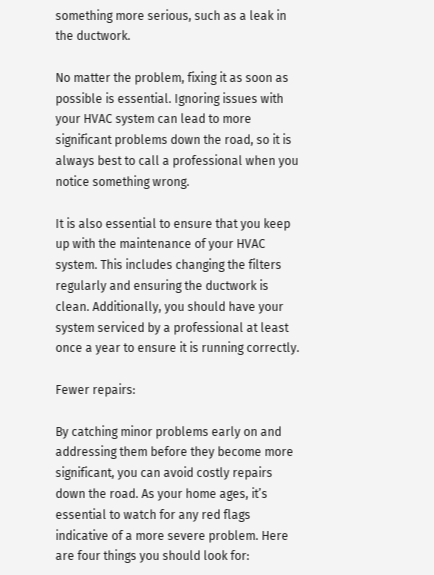something more serious, such as a leak in the ductwork.

No matter the problem, fixing it as soon as possible is essential. Ignoring issues with your HVAC system can lead to more significant problems down the road, so it is always best to call a professional when you notice something wrong.

It is also essential to ensure that you keep up with the maintenance of your HVAC system. This includes changing the filters regularly and ensuring the ductwork is clean. Additionally, you should have your system serviced by a professional at least once a year to ensure it is running correctly.

Fewer repairs:

By catching minor problems early on and addressing them before they become more significant, you can avoid costly repairs down the road. As your home ages, it’s essential to watch for any red flags indicative of a more severe problem. Here are four things you should look for: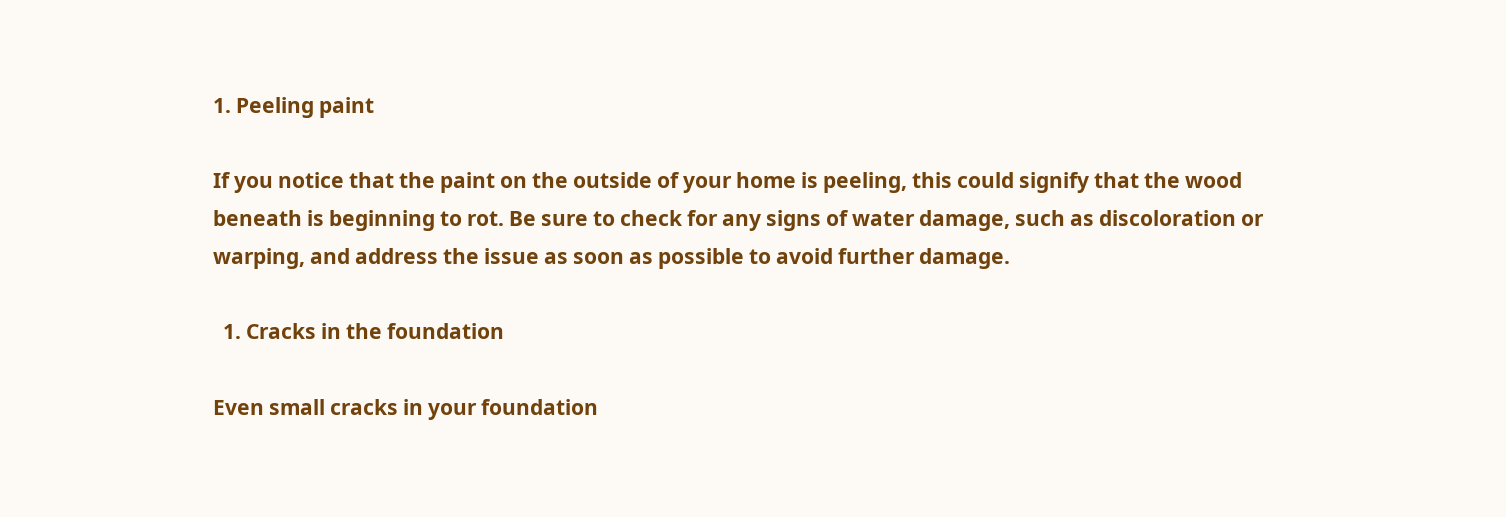1. Peeling paint

If you notice that the paint on the outside of your home is peeling, this could signify that the wood beneath is beginning to rot. Be sure to check for any signs of water damage, such as discoloration or warping, and address the issue as soon as possible to avoid further damage.

  1. Cracks in the foundation

Even small cracks in your foundation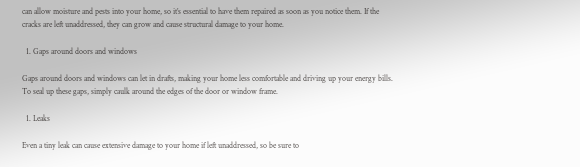can allow moisture and pests into your home, so it’s essential to have them repaired as soon as you notice them. If the cracks are left unaddressed, they can grow and cause structural damage to your home.

  1. Gaps around doors and windows

Gaps around doors and windows can let in drafts, making your home less comfortable and driving up your energy bills. To seal up these gaps, simply caulk around the edges of the door or window frame.

  1. Leaks

Even a tiny leak can cause extensive damage to your home if left unaddressed, so be sure to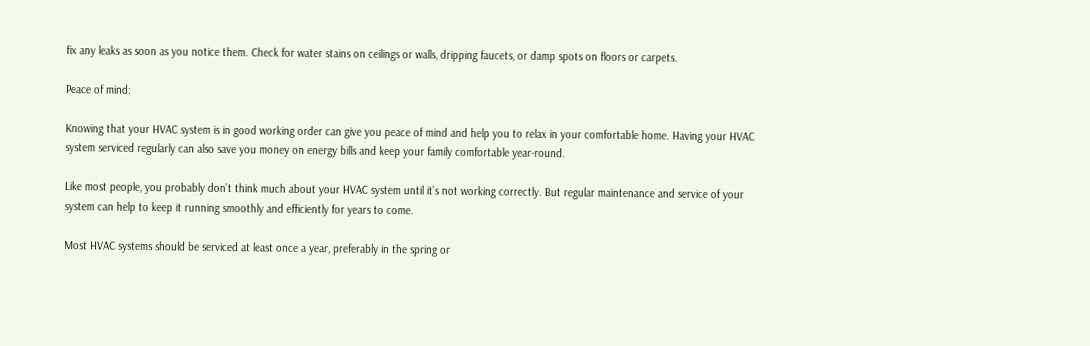fix any leaks as soon as you notice them. Check for water stains on ceilings or walls, dripping faucets, or damp spots on floors or carpets.

Peace of mind:

Knowing that your HVAC system is in good working order can give you peace of mind and help you to relax in your comfortable home. Having your HVAC system serviced regularly can also save you money on energy bills and keep your family comfortable year-round.

Like most people, you probably don’t think much about your HVAC system until it’s not working correctly. But regular maintenance and service of your system can help to keep it running smoothly and efficiently for years to come.

Most HVAC systems should be serviced at least once a year, preferably in the spring or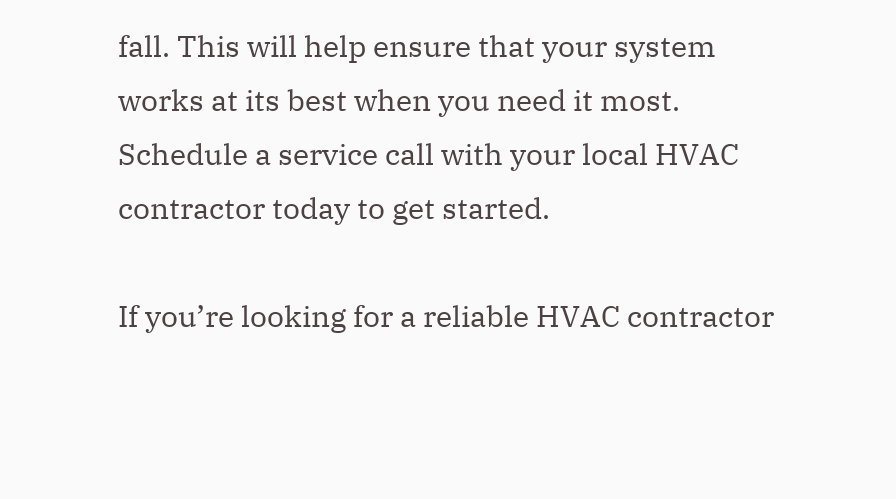fall. This will help ensure that your system works at its best when you need it most. Schedule a service call with your local HVAC contractor today to get started.

If you’re looking for a reliable HVAC contractor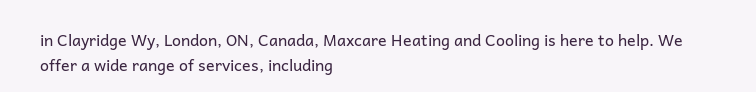in Clayridge Wy, London, ON, Canada, Maxcare Heating and Cooling is here to help. We offer a wide range of services, including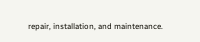repair, installation, and maintenance.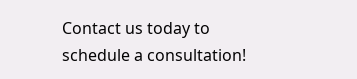Contact us today to schedule a consultation!